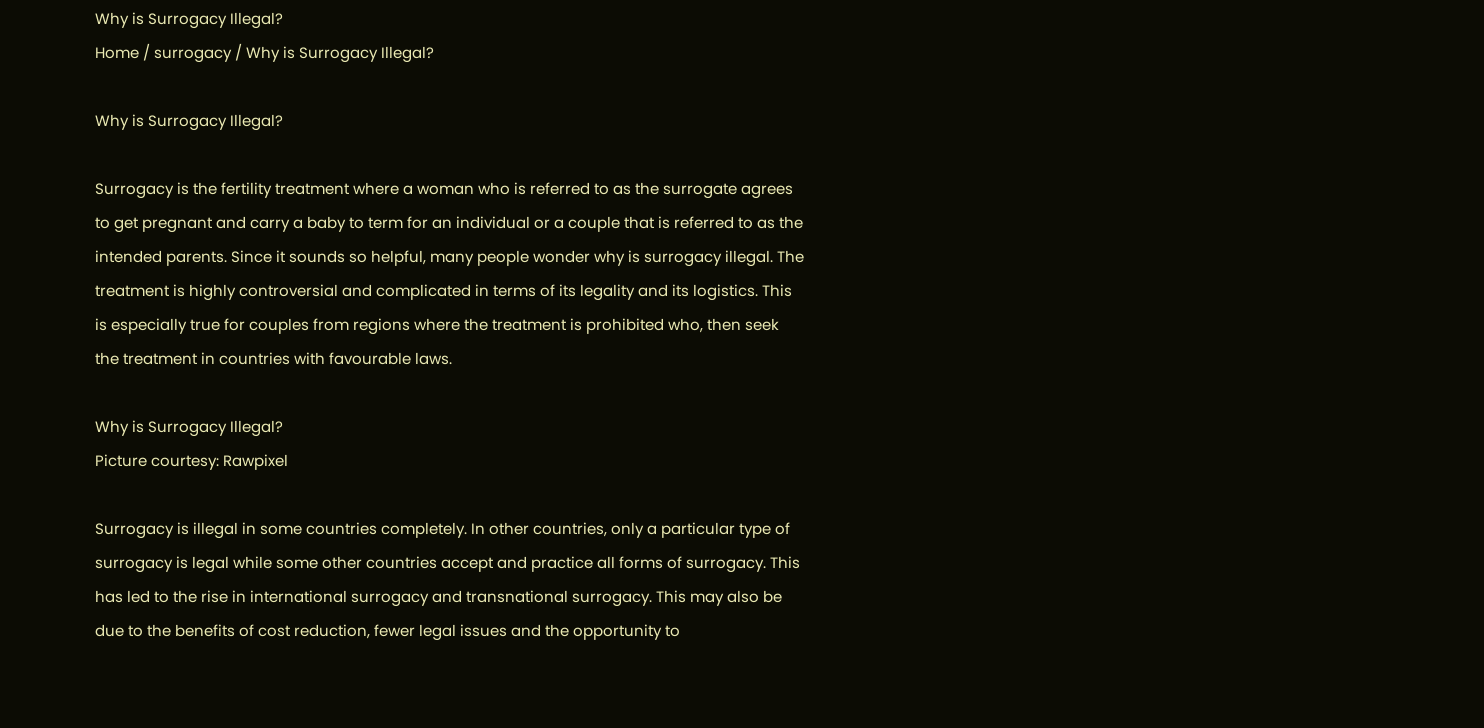Why is Surrogacy Illegal?
Home / surrogacy / Why is Surrogacy Illegal?

Why is Surrogacy Illegal?

Surrogacy is the fertility treatment where a woman who is referred to as the surrogate agrees to get pregnant and carry a baby to term for an individual or a couple that is referred to as the intended parents. Since it sounds so helpful, many people wonder why is surrogacy illegal. The treatment is highly controversial and complicated in terms of its legality and its logistics. This is especially true for couples from regions where the treatment is prohibited who, then seek the treatment in countries with favourable laws.

Why is Surrogacy Illegal?
Picture courtesy: Rawpixel

Surrogacy is illegal in some countries completely. In other countries, only a particular type of surrogacy is legal while some other countries accept and practice all forms of surrogacy. This has led to the rise in international surrogacy and transnational surrogacy. This may also be due to the benefits of cost reduction, fewer legal issues and the opportunity to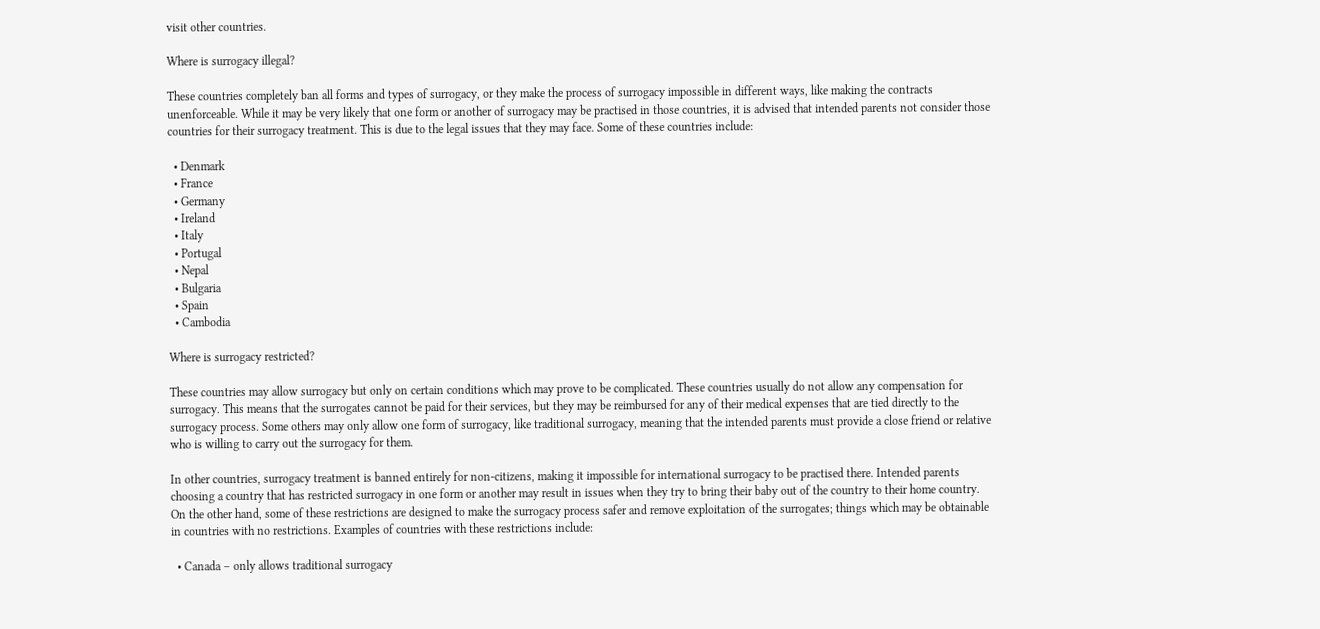visit other countries.

Where is surrogacy illegal?

These countries completely ban all forms and types of surrogacy, or they make the process of surrogacy impossible in different ways, like making the contracts unenforceable. While it may be very likely that one form or another of surrogacy may be practised in those countries, it is advised that intended parents not consider those countries for their surrogacy treatment. This is due to the legal issues that they may face. Some of these countries include:

  • Denmark
  • France
  • Germany
  • Ireland
  • Italy
  • Portugal
  • Nepal
  • Bulgaria
  • Spain
  • Cambodia

Where is surrogacy restricted?

These countries may allow surrogacy but only on certain conditions which may prove to be complicated. These countries usually do not allow any compensation for surrogacy. This means that the surrogates cannot be paid for their services, but they may be reimbursed for any of their medical expenses that are tied directly to the surrogacy process. Some others may only allow one form of surrogacy, like traditional surrogacy, meaning that the intended parents must provide a close friend or relative who is willing to carry out the surrogacy for them.

In other countries, surrogacy treatment is banned entirely for non-citizens, making it impossible for international surrogacy to be practised there. Intended parents choosing a country that has restricted surrogacy in one form or another may result in issues when they try to bring their baby out of the country to their home country. On the other hand, some of these restrictions are designed to make the surrogacy process safer and remove exploitation of the surrogates; things which may be obtainable in countries with no restrictions. Examples of countries with these restrictions include:

  • Canada – only allows traditional surrogacy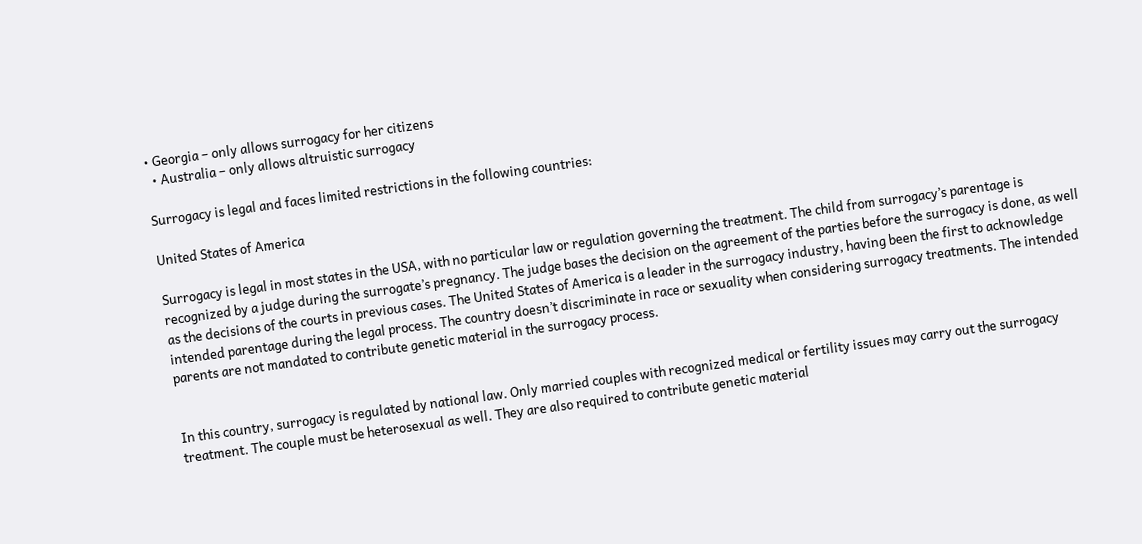• Georgia – only allows surrogacy for her citizens
  • Australia – only allows altruistic surrogacy

Surrogacy is legal and faces limited restrictions in the following countries:

United States of America

Surrogacy is legal in most states in the USA, with no particular law or regulation governing the treatment. The child from surrogacy’s parentage is recognized by a judge during the surrogate’s pregnancy. The judge bases the decision on the agreement of the parties before the surrogacy is done, as well as the decisions of the courts in previous cases. The United States of America is a leader in the surrogacy industry, having been the first to acknowledge intended parentage during the legal process. The country doesn’t discriminate in race or sexuality when considering surrogacy treatments. The intended parents are not mandated to contribute genetic material in the surrogacy process.


In this country, surrogacy is regulated by national law. Only married couples with recognized medical or fertility issues may carry out the surrogacy treatment. The couple must be heterosexual as well. They are also required to contribute genetic material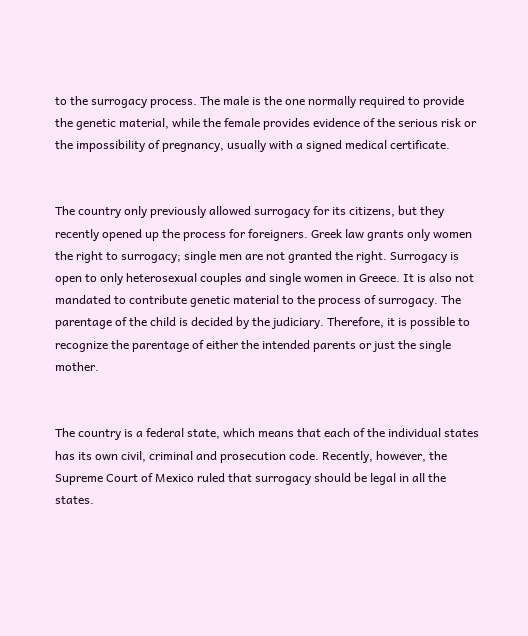to the surrogacy process. The male is the one normally required to provide the genetic material, while the female provides evidence of the serious risk or the impossibility of pregnancy, usually with a signed medical certificate.


The country only previously allowed surrogacy for its citizens, but they recently opened up the process for foreigners. Greek law grants only women the right to surrogacy; single men are not granted the right. Surrogacy is open to only heterosexual couples and single women in Greece. It is also not mandated to contribute genetic material to the process of surrogacy. The parentage of the child is decided by the judiciary. Therefore, it is possible to recognize the parentage of either the intended parents or just the single mother.


The country is a federal state, which means that each of the individual states has its own civil, criminal and prosecution code. Recently, however, the Supreme Court of Mexico ruled that surrogacy should be legal in all the states.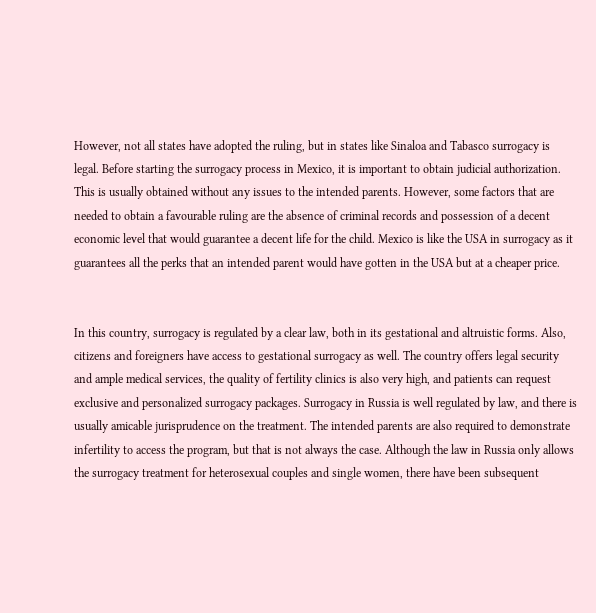However, not all states have adopted the ruling, but in states like Sinaloa and Tabasco surrogacy is legal. Before starting the surrogacy process in Mexico, it is important to obtain judicial authorization. This is usually obtained without any issues to the intended parents. However, some factors that are needed to obtain a favourable ruling are the absence of criminal records and possession of a decent economic level that would guarantee a decent life for the child. Mexico is like the USA in surrogacy as it guarantees all the perks that an intended parent would have gotten in the USA but at a cheaper price.


In this country, surrogacy is regulated by a clear law, both in its gestational and altruistic forms. Also, citizens and foreigners have access to gestational surrogacy as well. The country offers legal security and ample medical services, the quality of fertility clinics is also very high, and patients can request exclusive and personalized surrogacy packages. Surrogacy in Russia is well regulated by law, and there is usually amicable jurisprudence on the treatment. The intended parents are also required to demonstrate infertility to access the program, but that is not always the case. Although the law in Russia only allows the surrogacy treatment for heterosexual couples and single women, there have been subsequent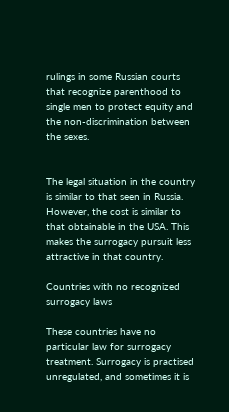rulings in some Russian courts that recognize parenthood to single men to protect equity and the non-discrimination between the sexes.


The legal situation in the country is similar to that seen in Russia. However, the cost is similar to that obtainable in the USA. This makes the surrogacy pursuit less attractive in that country.

Countries with no recognized surrogacy laws

These countries have no particular law for surrogacy treatment. Surrogacy is practised unregulated, and sometimes it is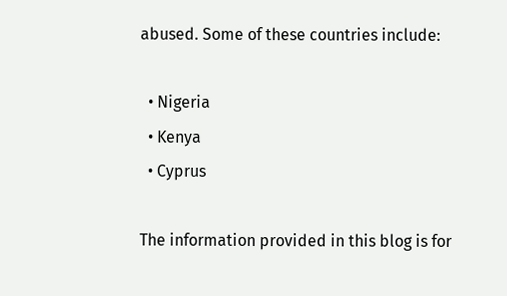abused. Some of these countries include:

  • Nigeria
  • Kenya
  • Cyprus

The information provided in this blog is for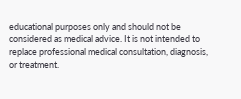educational purposes only and should not be considered as medical advice. It is not intended to replace professional medical consultation, diagnosis, or treatment.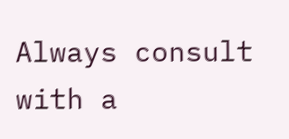Always consult with a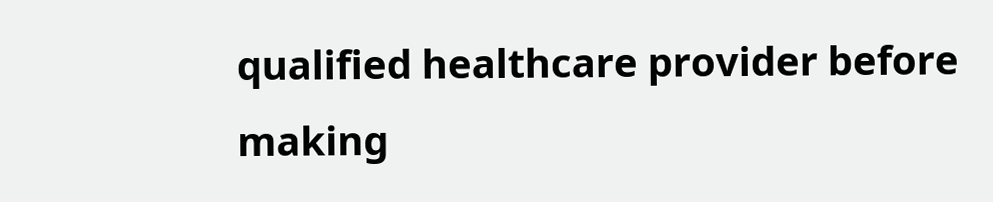qualified healthcare provider before making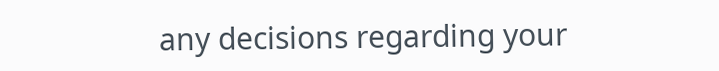any decisions regarding your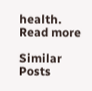health. Read more

Similar Posts